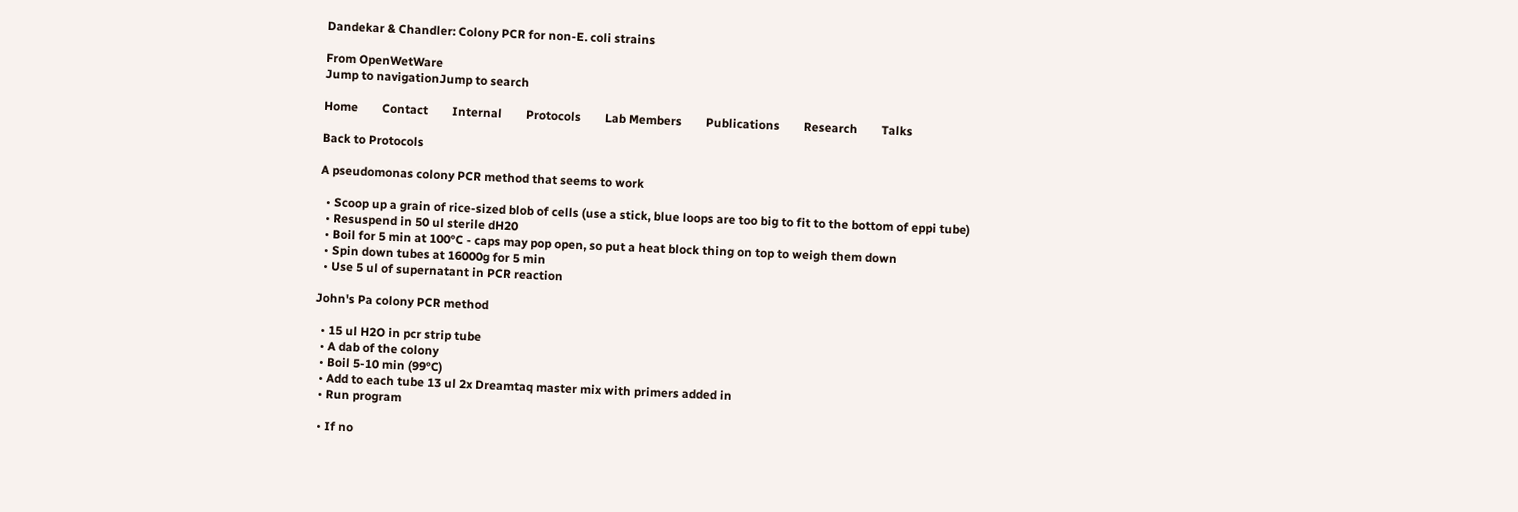Dandekar & Chandler: Colony PCR for non-E. coli strains

From OpenWetWare
Jump to navigationJump to search

Home        Contact        Internal        Protocols        Lab Members        Publications        Research        Talks

Back to Protocols

A pseudomonas colony PCR method that seems to work

  • Scoop up a grain of rice-sized blob of cells (use a stick, blue loops are too big to fit to the bottom of eppi tube)
  • Resuspend in 50 ul sterile dH20
  • Boil for 5 min at 100°C - caps may pop open, so put a heat block thing on top to weigh them down
  • Spin down tubes at 16000g for 5 min
  • Use 5 ul of supernatant in PCR reaction

John's Pa colony PCR method

  • 15 ul H2O in pcr strip tube
  • A dab of the colony
  • Boil 5-10 min (99°C)
  • Add to each tube 13 ul 2x Dreamtaq master mix with primers added in
  • Run program

  • If no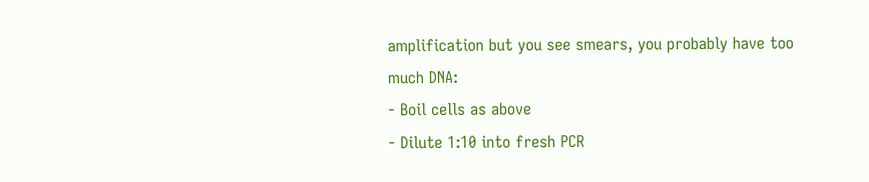amplification but you see smears, you probably have too much DNA:
- Boil cells as above
- Dilute 1:10 into fresh PCR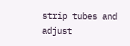strip tubes and adjust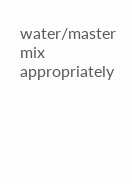water/master mix appropriately